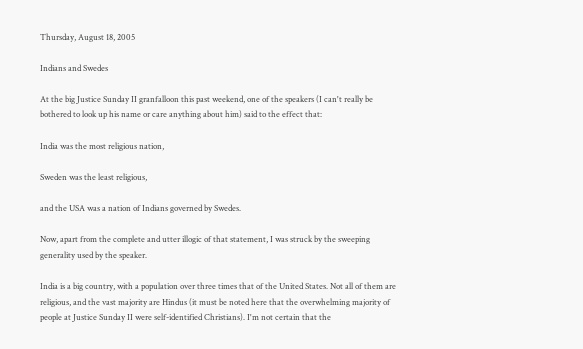Thursday, August 18, 2005

Indians and Swedes

At the big Justice Sunday II granfalloon this past weekend, one of the speakers (I can't really be bothered to look up his name or care anything about him) said to the effect that:

India was the most religious nation,

Sweden was the least religious,

and the USA was a nation of Indians governed by Swedes.

Now, apart from the complete and utter illogic of that statement, I was struck by the sweeping generality used by the speaker.

India is a big country, with a population over three times that of the United States. Not all of them are religious, and the vast majority are Hindus (it must be noted here that the overwhelming majority of people at Justice Sunday II were self-identified Christians). I'm not certain that the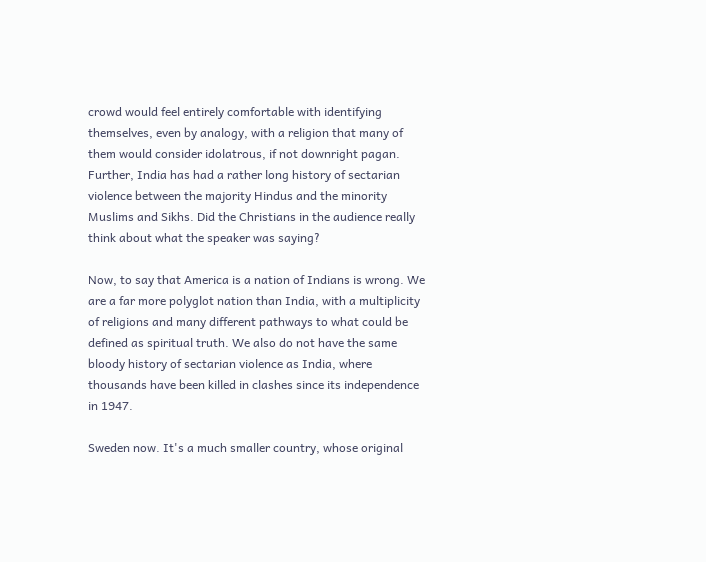crowd would feel entirely comfortable with identifying themselves, even by analogy, with a religion that many of them would consider idolatrous, if not downright pagan. Further, India has had a rather long history of sectarian violence between the majority Hindus and the minority Muslims and Sikhs. Did the Christians in the audience really think about what the speaker was saying?

Now, to say that America is a nation of Indians is wrong. We are a far more polyglot nation than India, with a multiplicity of religions and many different pathways to what could be defined as spiritual truth. We also do not have the same bloody history of sectarian violence as India, where thousands have been killed in clashes since its independence in 1947.

Sweden now. It's a much smaller country, whose original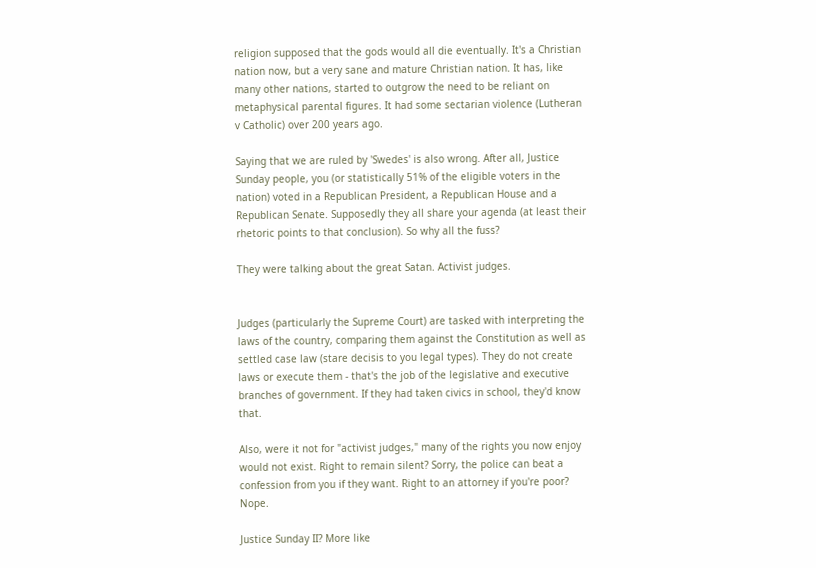religion supposed that the gods would all die eventually. It's a Christian nation now, but a very sane and mature Christian nation. It has, like many other nations, started to outgrow the need to be reliant on metaphysical parental figures. It had some sectarian violence (Lutheran v Catholic) over 200 years ago.

Saying that we are ruled by 'Swedes' is also wrong. After all, Justice Sunday people, you (or statistically 51% of the eligible voters in the nation) voted in a Republican President, a Republican House and a Republican Senate. Supposedly they all share your agenda (at least their rhetoric points to that conclusion). So why all the fuss?

They were talking about the great Satan. Activist judges.


Judges (particularly the Supreme Court) are tasked with interpreting the laws of the country, comparing them against the Constitution as well as settled case law (stare decisis to you legal types). They do not create laws or execute them - that's the job of the legislative and executive branches of government. If they had taken civics in school, they'd know that.

Also, were it not for "activist judges," many of the rights you now enjoy would not exist. Right to remain silent? Sorry, the police can beat a confession from you if they want. Right to an attorney if you're poor? Nope.

Justice Sunday II? More like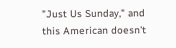"Just Us Sunday," and this American doesn't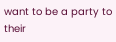want to be a party to their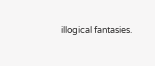illogical fantasies.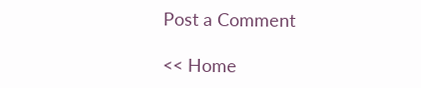Post a Comment

<< Home